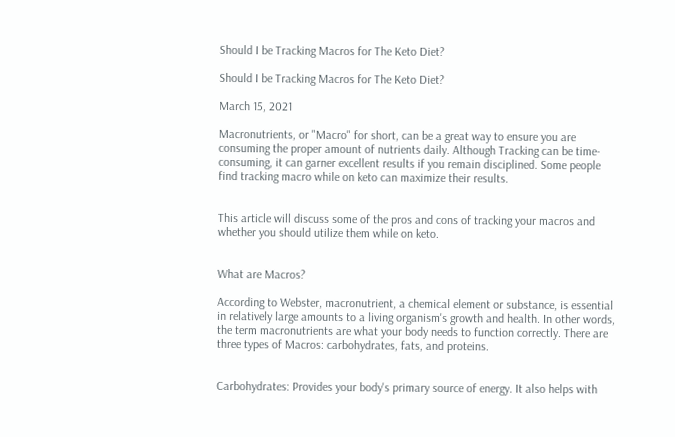Should I be Tracking Macros for The Keto Diet?

Should I be Tracking Macros for The Keto Diet?

March 15, 2021

Macronutrients, or "Macro" for short, can be a great way to ensure you are consuming the proper amount of nutrients daily. Although Tracking can be time-consuming, it can garner excellent results if you remain disciplined. Some people find tracking macro while on keto can maximize their results.


This article will discuss some of the pros and cons of tracking your macros and whether you should utilize them while on keto.


What are Macros?

According to Webster, macronutrient, a chemical element or substance, is essential in relatively large amounts to a living organism's growth and health. In other words, the term macronutrients are what your body needs to function correctly. There are three types of Macros: carbohydrates, fats, and proteins.


Carbohydrates: Provides your body's primary source of energy. It also helps with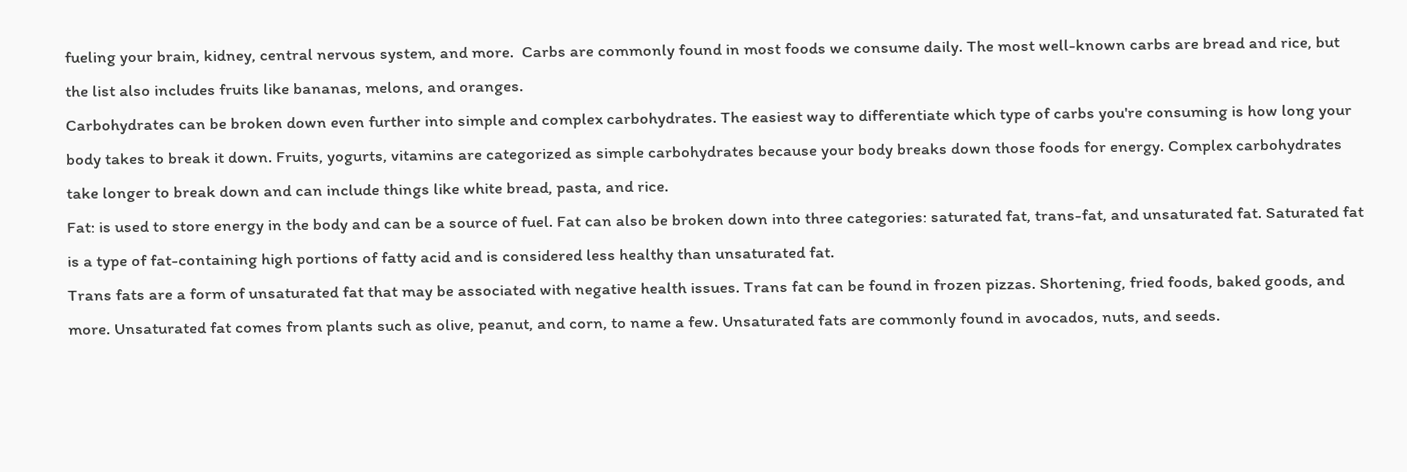fueling your brain, kidney, central nervous system, and more.  Carbs are commonly found in most foods we consume daily. The most well-known carbs are bread and rice, but the list also includes fruits like bananas, melons, and oranges.
Carbohydrates can be broken down even further into simple and complex carbohydrates. The easiest way to differentiate which type of carbs you're consuming is how long your body takes to break it down. Fruits, yogurts, vitamins are categorized as simple carbohydrates because your body breaks down those foods for energy. Complex carbohydrates take longer to break down and can include things like white bread, pasta, and rice.
Fat: is used to store energy in the body and can be a source of fuel. Fat can also be broken down into three categories: saturated fat, trans-fat, and unsaturated fat. Saturated fat is a type of fat-containing high portions of fatty acid and is considered less healthy than unsaturated fat.
Trans fats are a form of unsaturated fat that may be associated with negative health issues. Trans fat can be found in frozen pizzas. Shortening, fried foods, baked goods, and more. Unsaturated fat comes from plants such as olive, peanut, and corn, to name a few. Unsaturated fats are commonly found in avocados, nuts, and seeds.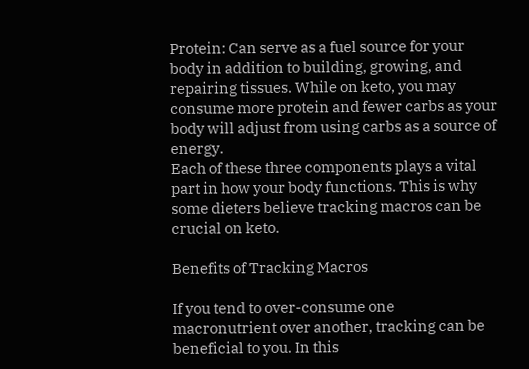Protein: Can serve as a fuel source for your body in addition to building, growing, and repairing tissues. While on keto, you may consume more protein and fewer carbs as your body will adjust from using carbs as a source of energy.
Each of these three components plays a vital part in how your body functions. This is why some dieters believe tracking macros can be crucial on keto.

Benefits of Tracking Macros

If you tend to over-consume one macronutrient over another, tracking can be beneficial to you. In this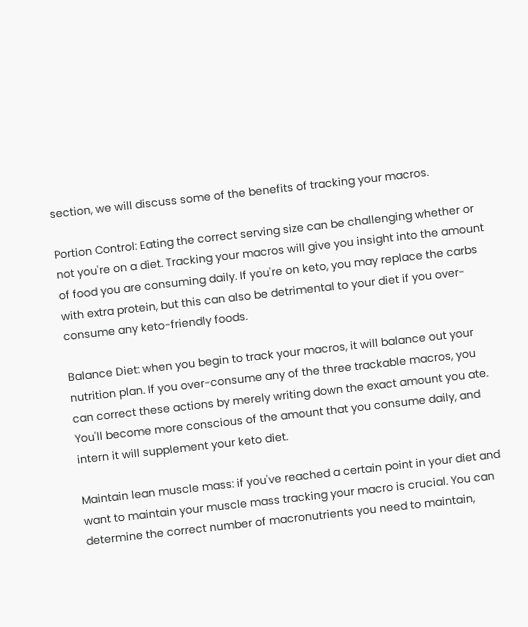section, we will discuss some of the benefits of tracking your macros.

Portion Control: Eating the correct serving size can be challenging whether or not you're on a diet. Tracking your macros will give you insight into the amount of food you are consuming daily. If you're on keto, you may replace the carbs with extra protein, but this can also be detrimental to your diet if you over-consume any keto-friendly foods.

Balance Diet: when you begin to track your macros, it will balance out your nutrition plan. If you over-consume any of the three trackable macros, you can correct these actions by merely writing down the exact amount you ate. You'll become more conscious of the amount that you consume daily, and intern it will supplement your keto diet.

Maintain lean muscle mass: if you've reached a certain point in your diet and want to maintain your muscle mass tracking your macro is crucial. You can determine the correct number of macronutrients you need to maintain,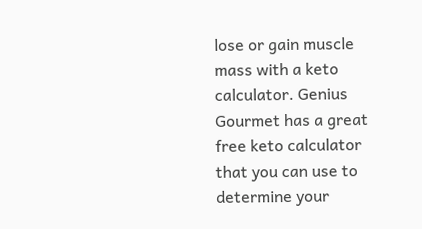lose or gain muscle mass with a keto calculator. Genius Gourmet has a great free keto calculator that you can use to determine your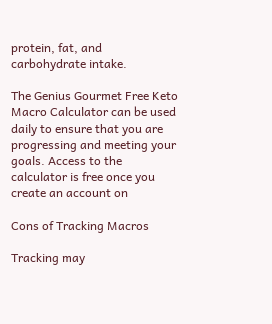protein, fat, and carbohydrate intake.

The Genius Gourmet Free Keto Macro Calculator can be used daily to ensure that you are progressing and meeting your goals. Access to the calculator is free once you create an account on

Cons of Tracking Macros

Tracking may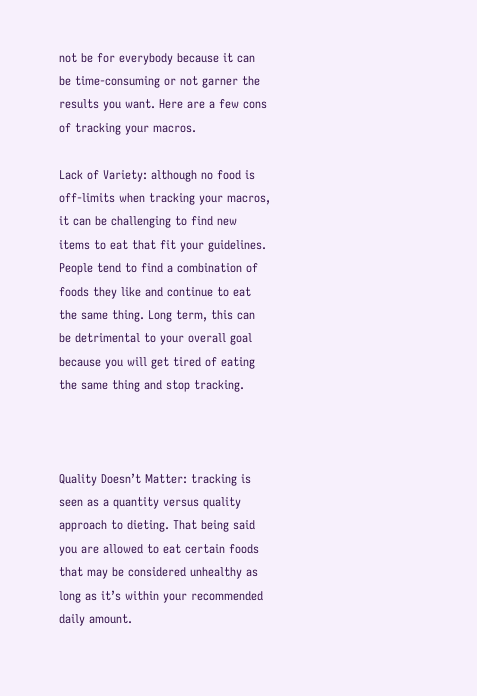not be for everybody because it can be time-consuming or not garner the results you want. Here are a few cons of tracking your macros.

Lack of Variety: although no food is off-limits when tracking your macros, it can be challenging to find new items to eat that fit your guidelines. People tend to find a combination of foods they like and continue to eat the same thing. Long term, this can be detrimental to your overall goal because you will get tired of eating the same thing and stop tracking.



Quality Doesn’t Matter: tracking is seen as a quantity versus quality approach to dieting. That being said you are allowed to eat certain foods that may be considered unhealthy as long as it’s within your recommended daily amount.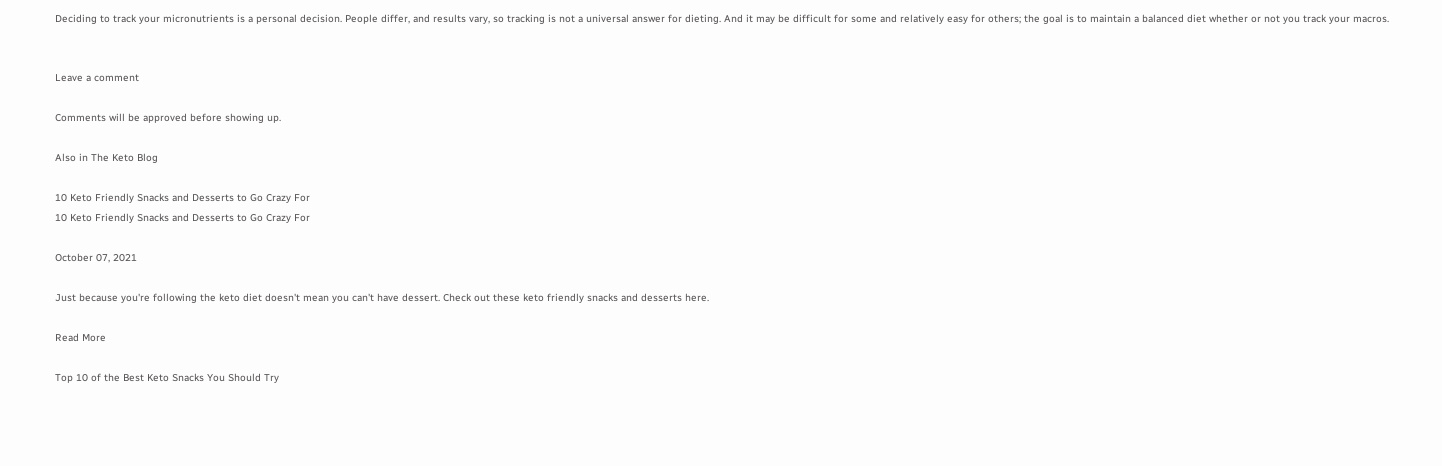Deciding to track your micronutrients is a personal decision. People differ, and results vary, so tracking is not a universal answer for dieting. And it may be difficult for some and relatively easy for others; the goal is to maintain a balanced diet whether or not you track your macros.


Leave a comment

Comments will be approved before showing up.

Also in The Keto Blog

10 Keto Friendly Snacks and Desserts to Go Crazy For
10 Keto Friendly Snacks and Desserts to Go Crazy For

October 07, 2021

Just because you're following the keto diet doesn't mean you can't have dessert. Check out these keto friendly snacks and desserts here.

Read More

Top 10 of the Best Keto Snacks You Should Try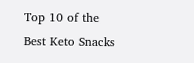Top 10 of the Best Keto Snacks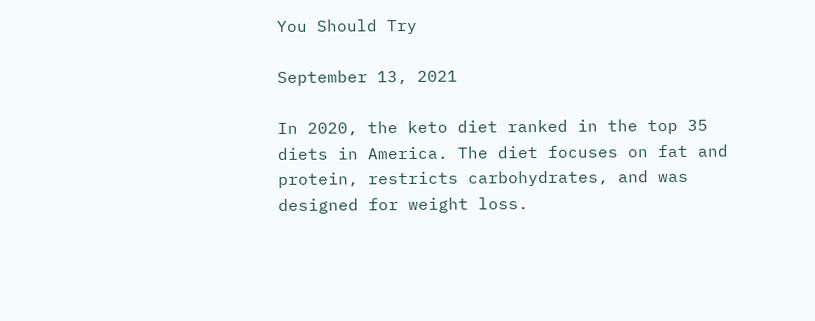You Should Try

September 13, 2021

In 2020, the keto diet ranked in the top 35 diets in America. The diet focuses on fat and protein, restricts carbohydrates, and was designed for weight loss.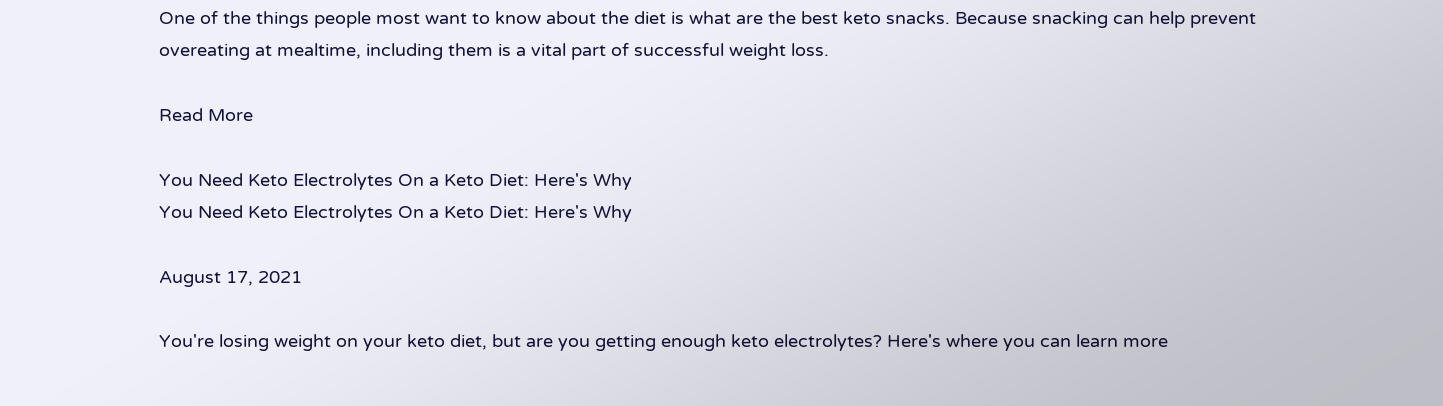One of the things people most want to know about the diet is what are the best keto snacks. Because snacking can help prevent overeating at mealtime, including them is a vital part of successful weight loss.

Read More

You Need Keto Electrolytes On a Keto Diet: Here's Why
You Need Keto Electrolytes On a Keto Diet: Here's Why

August 17, 2021

You're losing weight on your keto diet, but are you getting enough keto electrolytes? Here's where you can learn more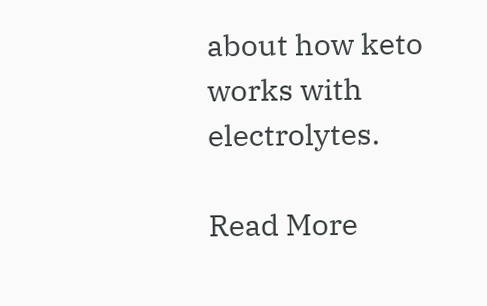about how keto works with electrolytes.

Read More